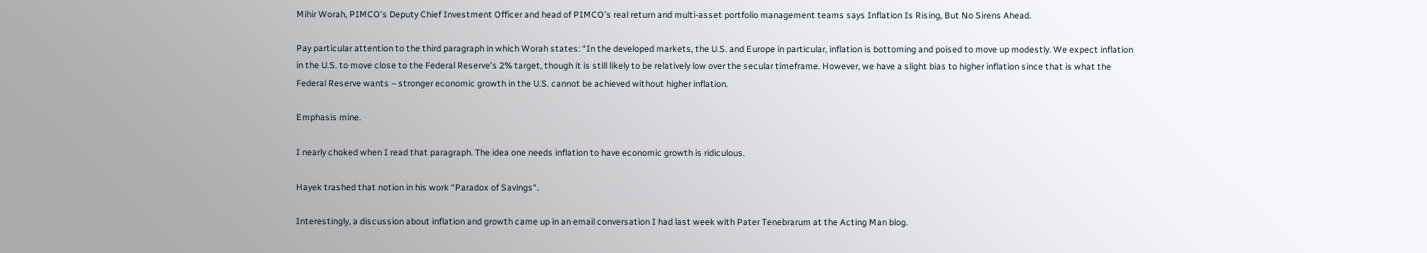Mihir Worah, PIMCO’s Deputy Chief Investment Officer and head of PIMCO’s real return and multi-asset portfolio management teams says Inflation Is Rising, But No Sirens Ahead.

Pay particular attention to the third paragraph in which Worah states: “In the developed markets, the U.S. and Europe in particular, inflation is bottoming and poised to move up modestly. We expect inflation in the U.S. to move close to the Federal Reserve’s 2% target, though it is still likely to be relatively low over the secular timeframe. However, we have a slight bias to higher inflation since that is what the Federal Reserve wants – stronger economic growth in the U.S. cannot be achieved without higher inflation.

Emphasis mine.

I nearly choked when I read that paragraph. The idea one needs inflation to have economic growth is ridiculous.

Hayek trashed that notion in his work “Paradox of Savings“.

Interestingly, a discussion about inflation and growth came up in an email conversation I had last week with Pater Tenebrarum at the Acting Man blog.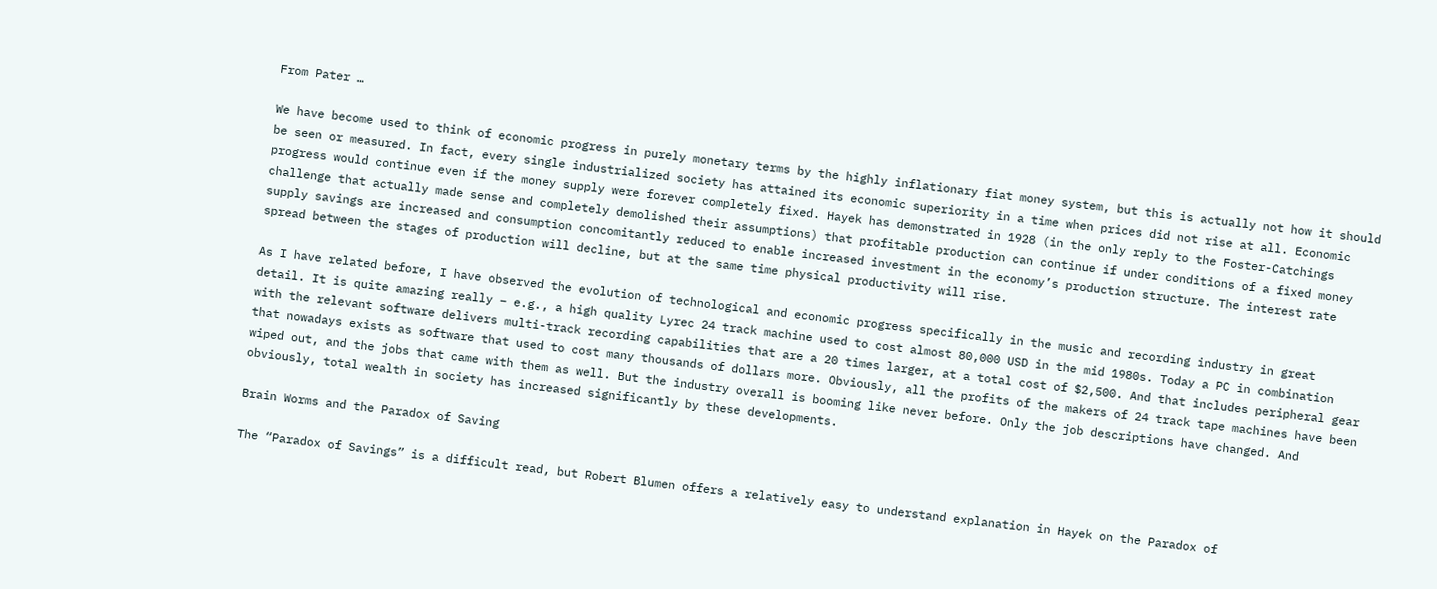From Pater …

We have become used to think of economic progress in purely monetary terms by the highly inflationary fiat money system, but this is actually not how it should be seen or measured. In fact, every single industrialized society has attained its economic superiority in a time when prices did not rise at all. Economic progress would continue even if the money supply were forever completely fixed. Hayek has demonstrated in 1928 (in the only reply to the Foster-Catchings challenge that actually made sense and completely demolished their assumptions) that profitable production can continue if under conditions of a fixed money supply savings are increased and consumption concomitantly reduced to enable increased investment in the economy’s production structure. The interest rate spread between the stages of production will decline, but at the same time physical productivity will rise.

As I have related before, I have observed the evolution of technological and economic progress specifically in the music and recording industry in great detail. It is quite amazing really – e.g., a high quality Lyrec 24 track machine used to cost almost 80,000 USD in the mid 1980s. Today a PC in combination with the relevant software delivers multi-track recording capabilities that are a 20 times larger, at a total cost of $2,500. And that includes peripheral gear that nowadays exists as software that used to cost many thousands of dollars more. Obviously, all the profits of the makers of 24 track tape machines have been wiped out, and the jobs that came with them as well. But the industry overall is booming like never before. Only the job descriptions have changed. And obviously, total wealth in society has increased significantly by these developments.

Brain Worms and the Paradox of Saving

The “Paradox of Savings” is a difficult read, but Robert Blumen offers a relatively easy to understand explanation in Hayek on the Paradox of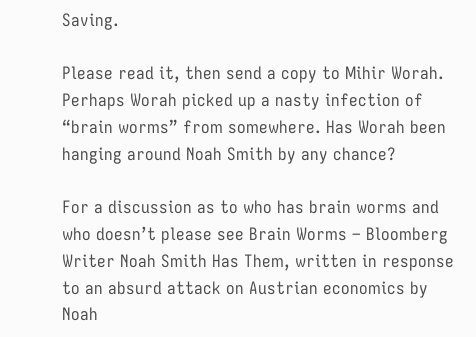Saving.

Please read it, then send a copy to Mihir Worah. Perhaps Worah picked up a nasty infection of “brain worms” from somewhere. Has Worah been hanging around Noah Smith by any chance?

For a discussion as to who has brain worms and who doesn’t please see Brain Worms – Bloomberg Writer Noah Smith Has Them, written in response to an absurd attack on Austrian economics by Noah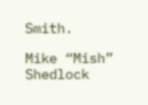Smith.

Mike “Mish” Shedlock